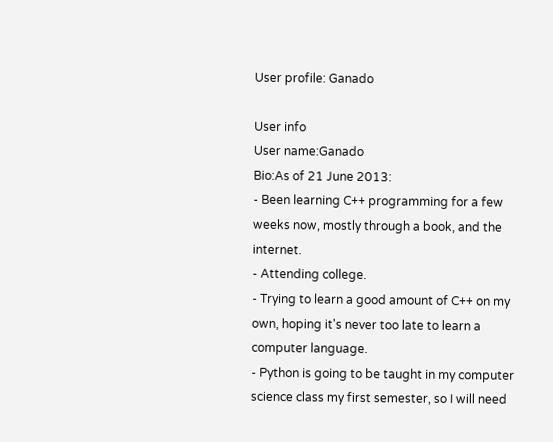User profile: Ganado

User info
User name:Ganado
Bio:As of 21 June 2013:
- Been learning C++ programming for a few weeks now, mostly through a book, and the internet.
- Attending college.
- Trying to learn a good amount of C++ on my own, hoping it's never too late to learn a computer language.
- Python is going to be taught in my computer science class my first semester, so I will need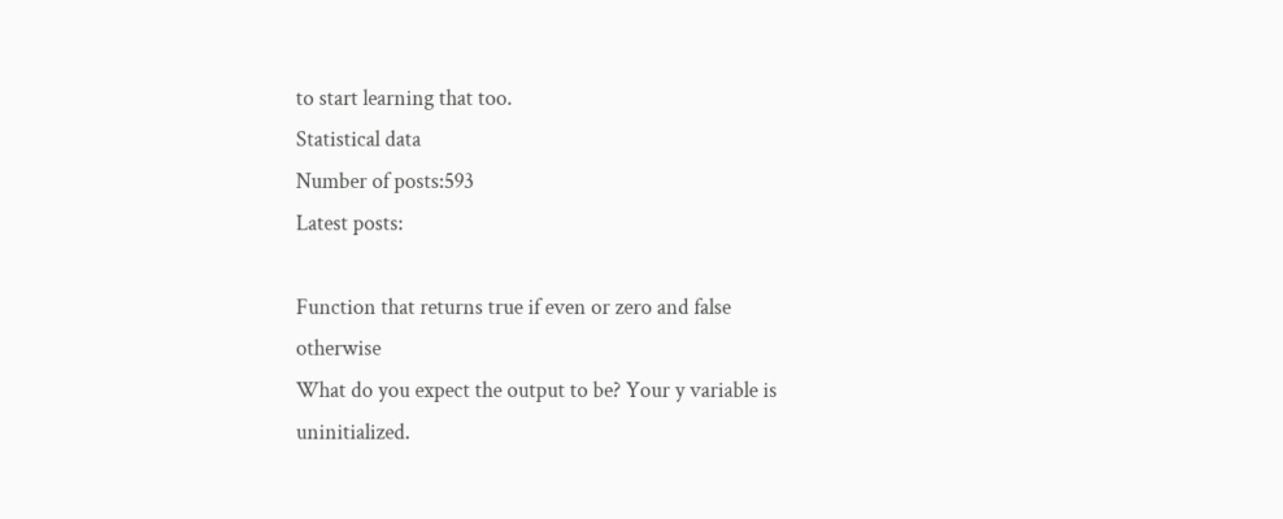to start learning that too.
Statistical data
Number of posts:593
Latest posts:

Function that returns true if even or zero and false otherwise
What do you expect the output to be? Your y variable is uninitialized.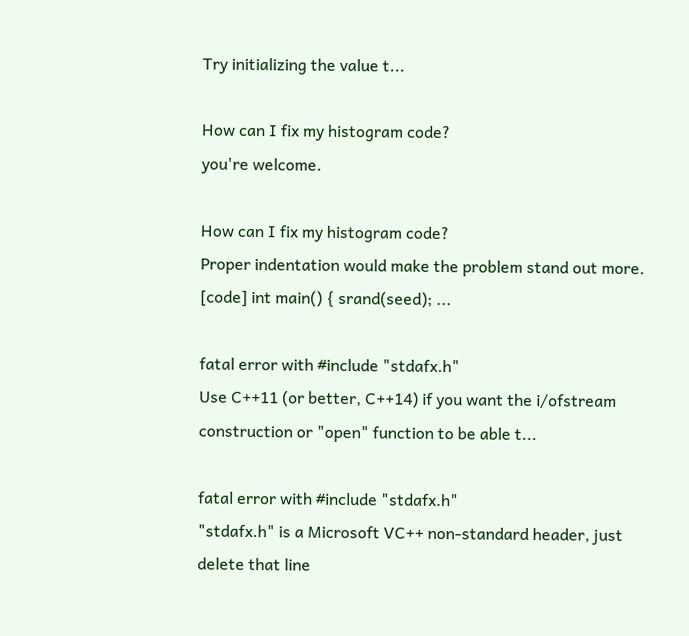Try initializing the value t...

How can I fix my histogram code?
you're welcome.

How can I fix my histogram code?
Proper indentation would make the problem stand out more. [code] int main() { srand(seed); ...

fatal error with #include "stdafx.h"
Use C++11 (or better, C++14) if you want the i/ofstream construction or "open" function to be able t...

fatal error with #include "stdafx.h"
"stdafx.h" is a Microsoft VC++ non-standard header, just delete that line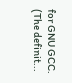for GNU GCC. (The definit...